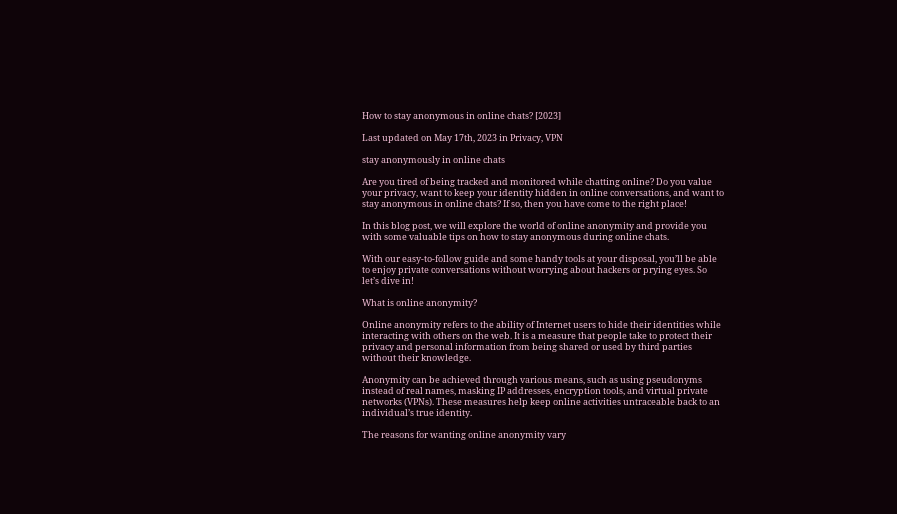How to stay anonymous in online chats? [2023]

Last updated on May 17th, 2023 in Privacy, VPN

stay anonymously in online chats

Are you tired of being tracked and monitored while chatting online? Do you value your privacy, want to keep your identity hidden in online conversations, and want to stay anonymous in online chats? If so, then you have come to the right place!

In this blog post, we will explore the world of online anonymity and provide you with some valuable tips on how to stay anonymous during online chats.

With our easy-to-follow guide and some handy tools at your disposal, you’ll be able to enjoy private conversations without worrying about hackers or prying eyes. So let’s dive in!

What is online anonymity?

Online anonymity refers to the ability of Internet users to hide their identities while interacting with others on the web. It is a measure that people take to protect their privacy and personal information from being shared or used by third parties without their knowledge.

Anonymity can be achieved through various means, such as using pseudonyms instead of real names, masking IP addresses, encryption tools, and virtual private networks (VPNs). These measures help keep online activities untraceable back to an individual’s true identity.

The reasons for wanting online anonymity vary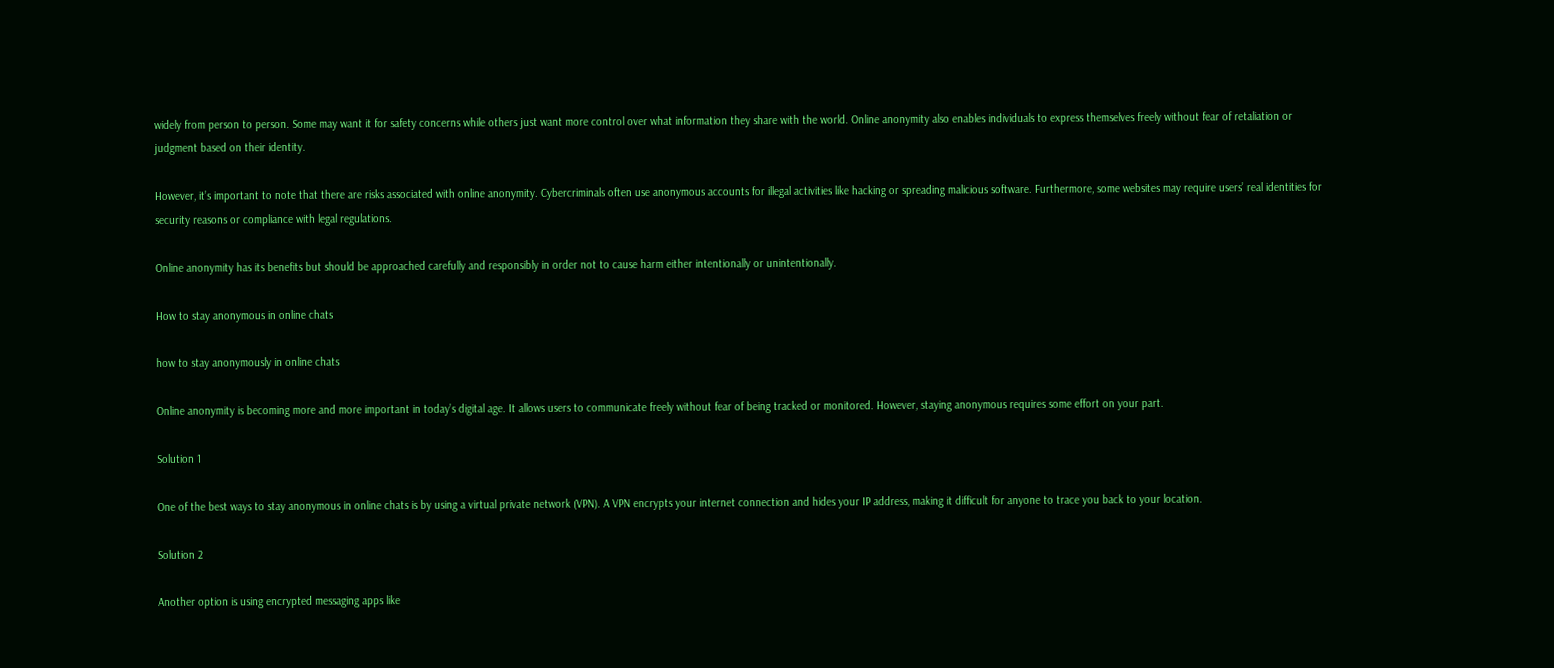widely from person to person. Some may want it for safety concerns while others just want more control over what information they share with the world. Online anonymity also enables individuals to express themselves freely without fear of retaliation or judgment based on their identity.

However, it’s important to note that there are risks associated with online anonymity. Cybercriminals often use anonymous accounts for illegal activities like hacking or spreading malicious software. Furthermore, some websites may require users’ real identities for security reasons or compliance with legal regulations.

Online anonymity has its benefits but should be approached carefully and responsibly in order not to cause harm either intentionally or unintentionally.

How to stay anonymous in online chats

how to stay anonymously in online chats

Online anonymity is becoming more and more important in today’s digital age. It allows users to communicate freely without fear of being tracked or monitored. However, staying anonymous requires some effort on your part.

Solution 1

One of the best ways to stay anonymous in online chats is by using a virtual private network (VPN). A VPN encrypts your internet connection and hides your IP address, making it difficult for anyone to trace you back to your location.

Solution 2

Another option is using encrypted messaging apps like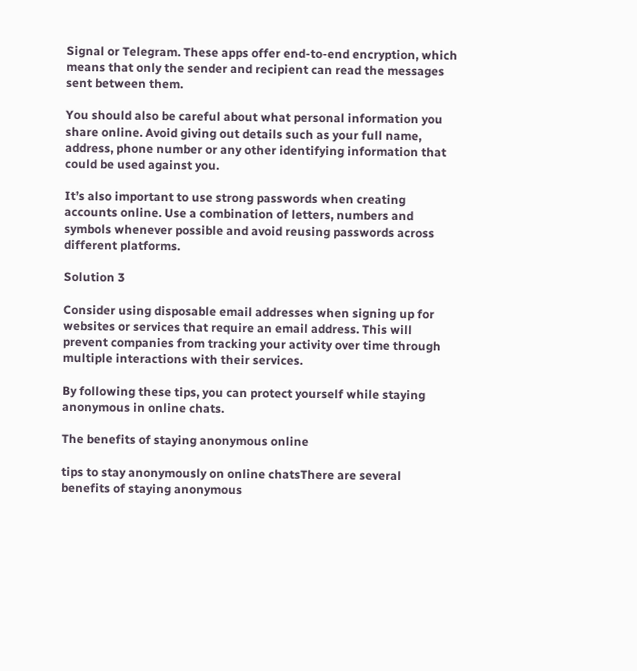Signal or Telegram. These apps offer end-to-end encryption, which means that only the sender and recipient can read the messages sent between them.

You should also be careful about what personal information you share online. Avoid giving out details such as your full name, address, phone number or any other identifying information that could be used against you.

It’s also important to use strong passwords when creating accounts online. Use a combination of letters, numbers and symbols whenever possible and avoid reusing passwords across different platforms.

Solution 3

Consider using disposable email addresses when signing up for websites or services that require an email address. This will prevent companies from tracking your activity over time through multiple interactions with their services.

By following these tips, you can protect yourself while staying anonymous in online chats.

The benefits of staying anonymous online

tips to stay anonymously on online chatsThere are several benefits of staying anonymous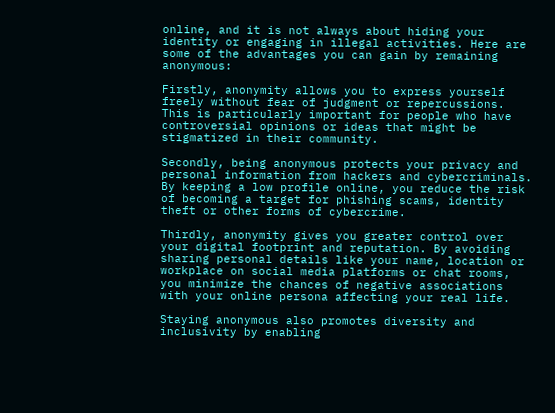online, and it is not always about hiding your identity or engaging in illegal activities. Here are some of the advantages you can gain by remaining anonymous:

Firstly, anonymity allows you to express yourself freely without fear of judgment or repercussions. This is particularly important for people who have controversial opinions or ideas that might be stigmatized in their community.

Secondly, being anonymous protects your privacy and personal information from hackers and cybercriminals. By keeping a low profile online, you reduce the risk of becoming a target for phishing scams, identity theft or other forms of cybercrime.

Thirdly, anonymity gives you greater control over your digital footprint and reputation. By avoiding sharing personal details like your name, location or workplace on social media platforms or chat rooms, you minimize the chances of negative associations with your online persona affecting your real life.

Staying anonymous also promotes diversity and inclusivity by enabling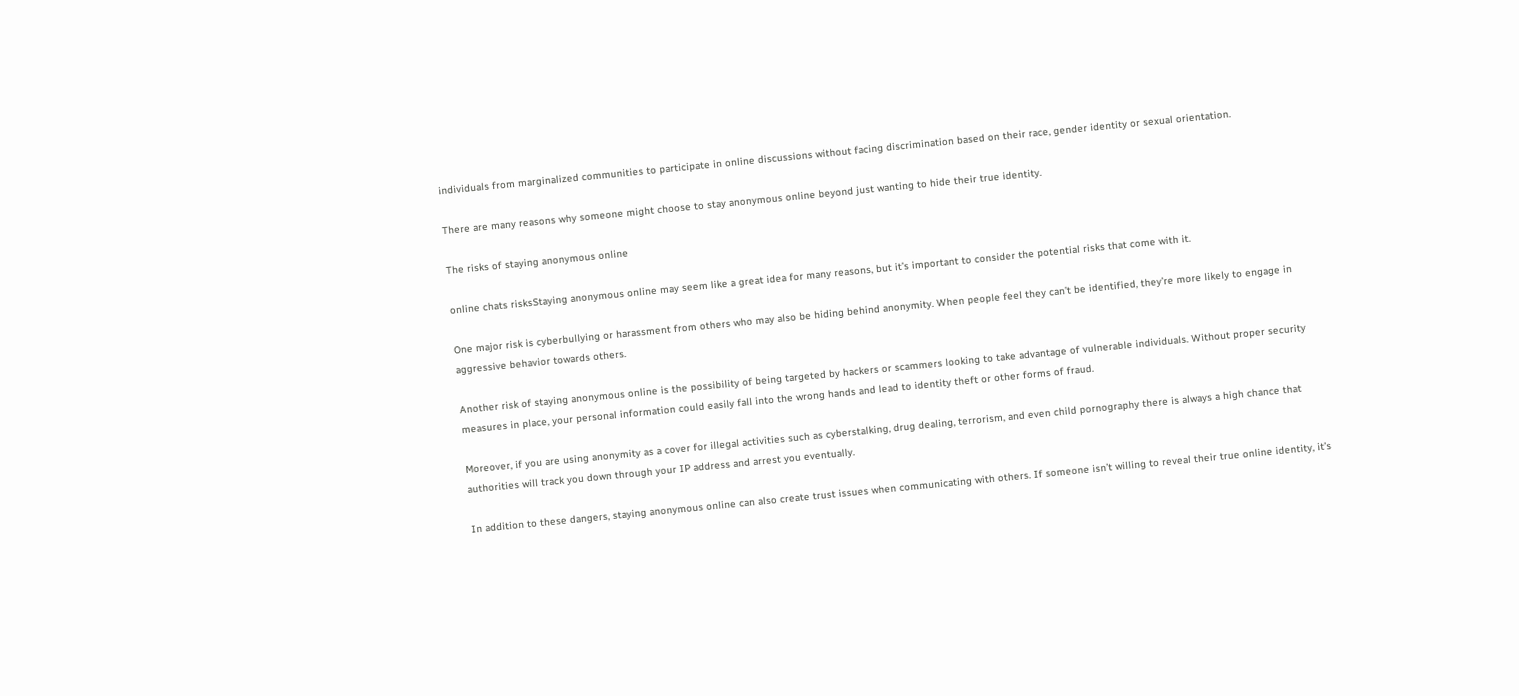individuals from marginalized communities to participate in online discussions without facing discrimination based on their race, gender identity or sexual orientation.

There are many reasons why someone might choose to stay anonymous online beyond just wanting to hide their true identity.

The risks of staying anonymous online

online chats risksStaying anonymous online may seem like a great idea for many reasons, but it’s important to consider the potential risks that come with it.

One major risk is cyberbullying or harassment from others who may also be hiding behind anonymity. When people feel they can’t be identified, they’re more likely to engage in aggressive behavior towards others.

Another risk of staying anonymous online is the possibility of being targeted by hackers or scammers looking to take advantage of vulnerable individuals. Without proper security measures in place, your personal information could easily fall into the wrong hands and lead to identity theft or other forms of fraud.

Moreover, if you are using anonymity as a cover for illegal activities such as cyberstalking, drug dealing, terrorism, and even child pornography there is always a high chance that authorities will track you down through your IP address and arrest you eventually.

In addition to these dangers, staying anonymous online can also create trust issues when communicating with others. If someone isn’t willing to reveal their true online identity, it’s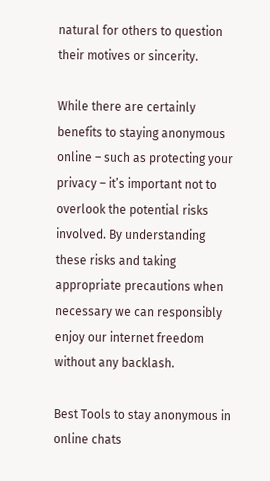natural for others to question their motives or sincerity.

While there are certainly benefits to staying anonymous online – such as protecting your privacy – it’s important not to overlook the potential risks involved. By understanding these risks and taking appropriate precautions when necessary we can responsibly enjoy our internet freedom without any backlash.

Best Tools to stay anonymous in online chats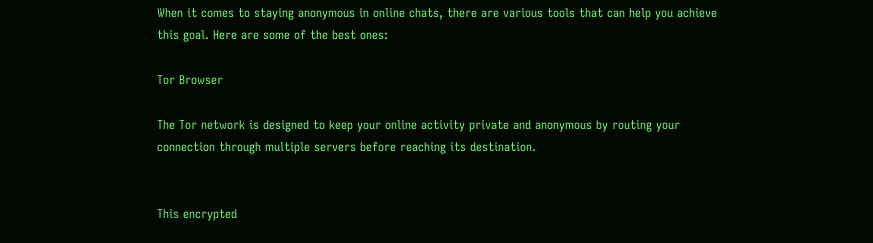When it comes to staying anonymous in online chats, there are various tools that can help you achieve this goal. Here are some of the best ones:

Tor Browser

The Tor network is designed to keep your online activity private and anonymous by routing your connection through multiple servers before reaching its destination.


This encrypted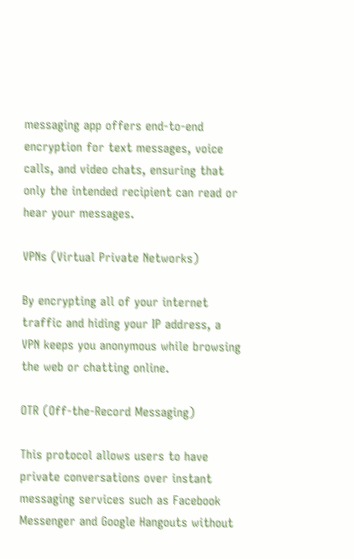messaging app offers end-to-end encryption for text messages, voice calls, and video chats, ensuring that only the intended recipient can read or hear your messages.

VPNs (Virtual Private Networks)

By encrypting all of your internet traffic and hiding your IP address, a VPN keeps you anonymous while browsing the web or chatting online.

OTR (Off-the-Record Messaging)

This protocol allows users to have private conversations over instant messaging services such as Facebook Messenger and Google Hangouts without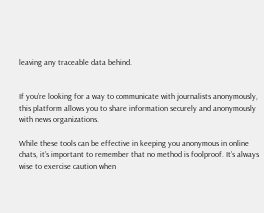leaving any traceable data behind.


If you’re looking for a way to communicate with journalists anonymously, this platform allows you to share information securely and anonymously with news organizations.

While these tools can be effective in keeping you anonymous in online chats, it’s important to remember that no method is foolproof. It’s always wise to exercise caution when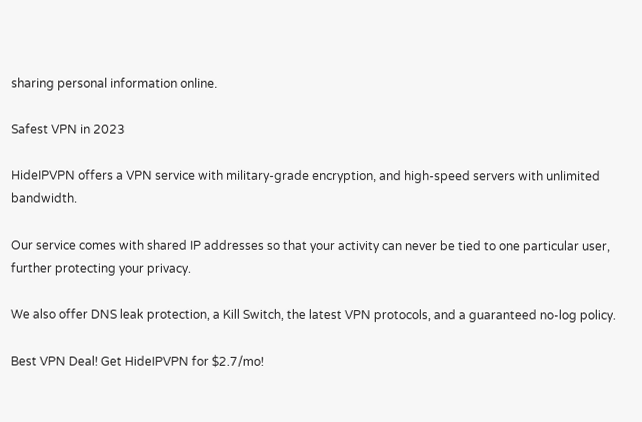sharing personal information online.

Safest VPN in 2023

HideIPVPN offers a VPN service with military-grade encryption, and high-speed servers with unlimited bandwidth.

Our service comes with shared IP addresses so that your activity can never be tied to one particular user, further protecting your privacy.

We also offer DNS leak protection, a Kill Switch, the latest VPN protocols, and a guaranteed no-log policy.

Best VPN Deal! Get HideIPVPN for $2.7/mo!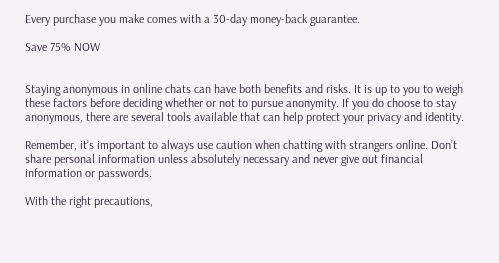Every purchase you make comes with a 30-day money-back guarantee.

Save 75% NOW


Staying anonymous in online chats can have both benefits and risks. It is up to you to weigh these factors before deciding whether or not to pursue anonymity. If you do choose to stay anonymous, there are several tools available that can help protect your privacy and identity.

Remember, it’s important to always use caution when chatting with strangers online. Don’t share personal information unless absolutely necessary and never give out financial information or passwords.

With the right precautions,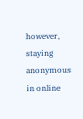however, staying anonymous in online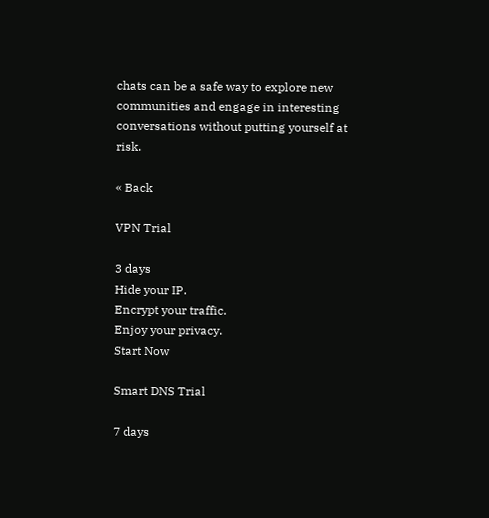chats can be a safe way to explore new communities and engage in interesting conversations without putting yourself at risk.

« Back

VPN Trial

3 days
Hide your IP.
Encrypt your traffic.
Enjoy your privacy.
Start Now

Smart DNS Trial

7 days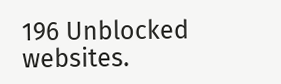196 Unblocked websites.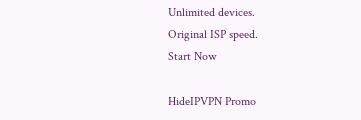Unlimited devices.
Original ISP speed.
Start Now

HideIPVPN Promo